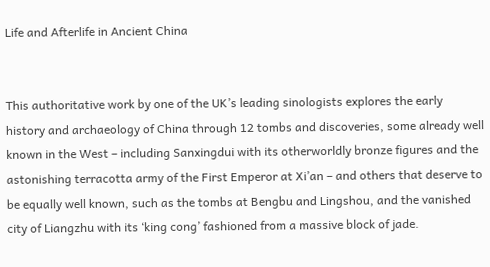Life and Afterlife in Ancient China


This authoritative work by one of the UK’s leading sinologists explores the early history and archaeology of China through 12 tombs and discoveries, some already well known in the West – including Sanxingdui with its otherworldly bronze figures and the astonishing terracotta army of the First Emperor at Xi’an – and others that deserve to be equally well known, such as the tombs at Bengbu and Lingshou, and the vanished city of Liangzhu with its ‘king cong’ fashioned from a massive block of jade.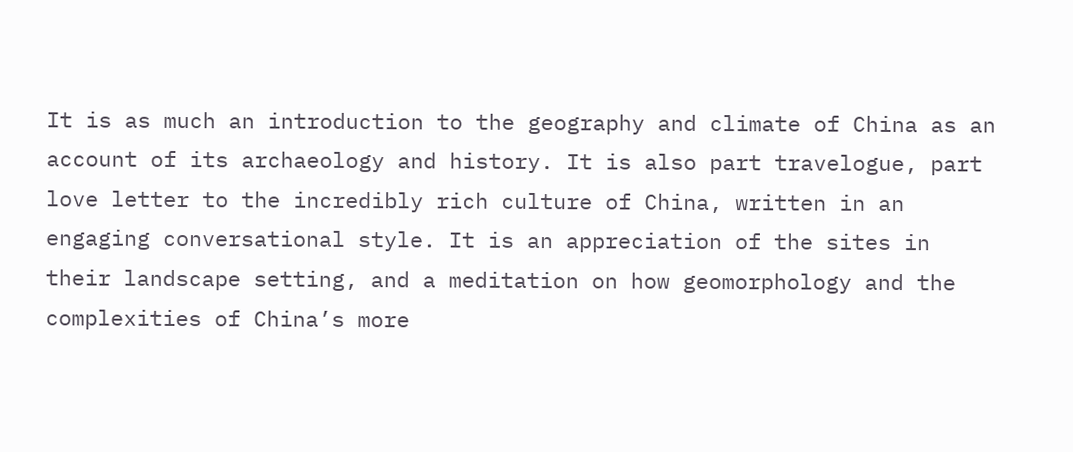It is as much an introduction to the geography and climate of China as an account of its archaeology and history. It is also part travelogue, part love letter to the incredibly rich culture of China, written in an engaging conversational style. It is an appreciation of the sites in their landscape setting, and a meditation on how geomorphology and the complexities of China’s more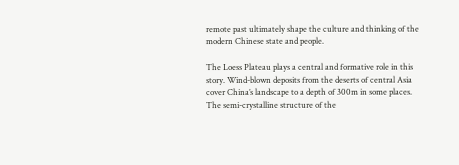remote past ultimately shape the culture and thinking of the modern Chinese state and people.

The Loess Plateau plays a central and formative role in this story. Wind-blown deposits from the deserts of central Asia cover China’s landscape to a depth of 300m in some places. The semi-crystalline structure of the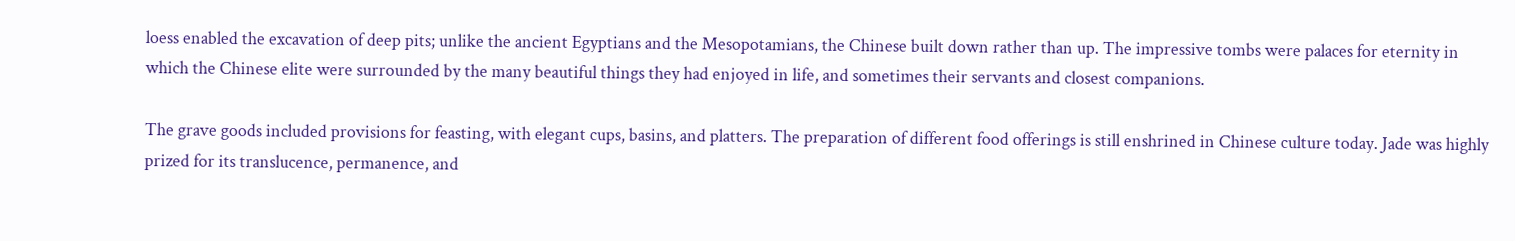loess enabled the excavation of deep pits; unlike the ancient Egyptians and the Mesopotamians, the Chinese built down rather than up. The impressive tombs were palaces for eternity in which the Chinese elite were surrounded by the many beautiful things they had enjoyed in life, and sometimes their servants and closest companions.

The grave goods included provisions for feasting, with elegant cups, basins, and platters. The preparation of different food offerings is still enshrined in Chinese culture today. Jade was highly prized for its translucence, permanence, and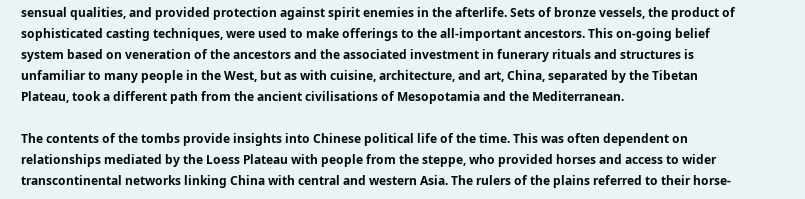sensual qualities, and provided protection against spirit enemies in the afterlife. Sets of bronze vessels, the product of sophisticated casting techniques, were used to make offerings to the all-important ancestors. This on-going belief system based on veneration of the ancestors and the associated investment in funerary rituals and structures is unfamiliar to many people in the West, but as with cuisine, architecture, and art, China, separated by the Tibetan Plateau, took a different path from the ancient civilisations of Mesopotamia and the Mediterranean.

The contents of the tombs provide insights into Chinese political life of the time. This was often dependent on relationships mediated by the Loess Plateau with people from the steppe, who provided horses and access to wider transcontinental networks linking China with central and western Asia. The rulers of the plains referred to their horse-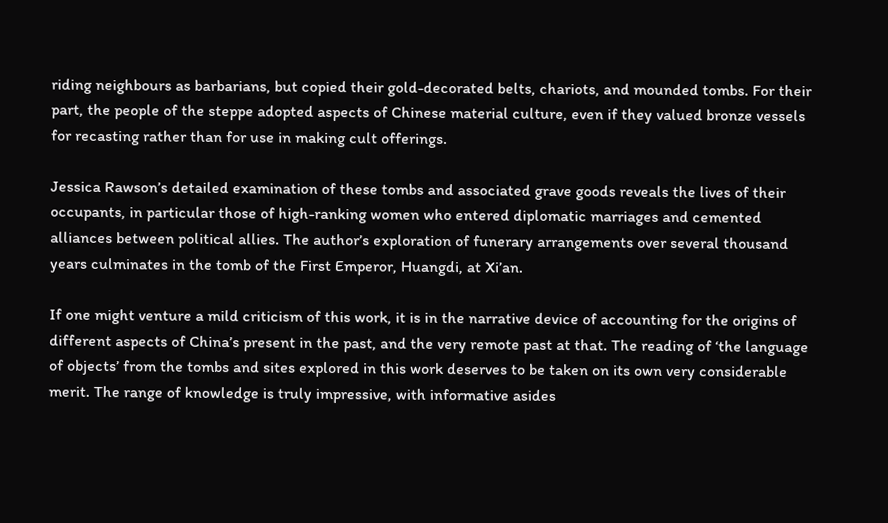riding neighbours as barbarians, but copied their gold-decorated belts, chariots, and mounded tombs. For their part, the people of the steppe adopted aspects of Chinese material culture, even if they valued bronze vessels for recasting rather than for use in making cult offerings.

Jessica Rawson’s detailed examination of these tombs and associated grave goods reveals the lives of their occupants, in particular those of high-ranking women who entered diplomatic marriages and cemented alliances between political allies. The author’s exploration of funerary arrangements over several thousand years culminates in the tomb of the First Emperor, Huangdi, at Xi’an.

If one might venture a mild criticism of this work, it is in the narrative device of accounting for the origins of different aspects of China’s present in the past, and the very remote past at that. The reading of ‘the language of objects’ from the tombs and sites explored in this work deserves to be taken on its own very considerable merit. The range of knowledge is truly impressive, with informative asides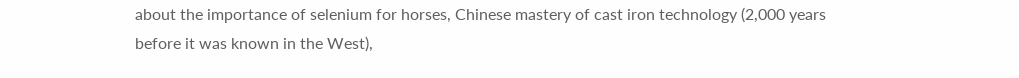about the importance of selenium for horses, Chinese mastery of cast iron technology (2,000 years before it was known in the West),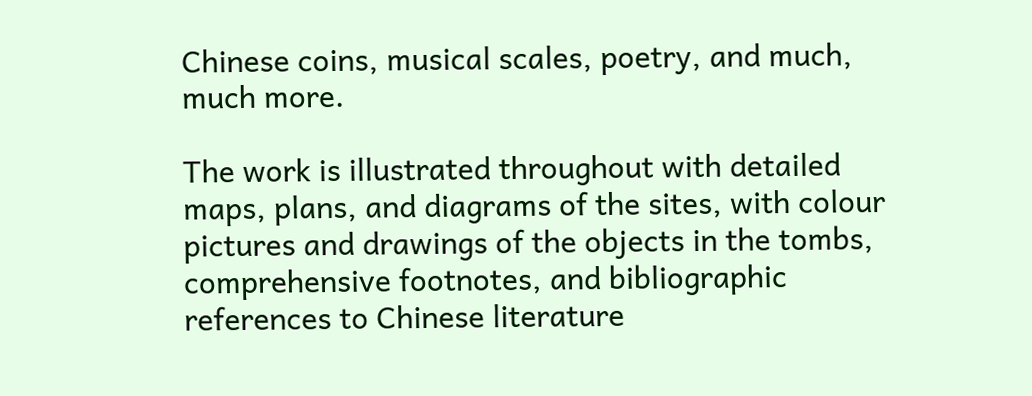Chinese coins, musical scales, poetry, and much, much more.

The work is illustrated throughout with detailed maps, plans, and diagrams of the sites, with colour pictures and drawings of the objects in the tombs, comprehensive footnotes, and bibliographic references to Chinese literature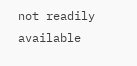not readily available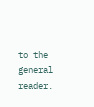to the general reader.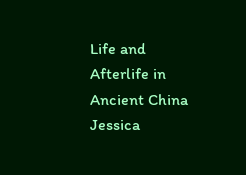Life and Afterlife in Ancient China
Jessica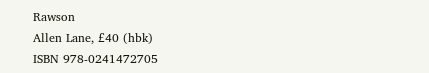Rawson
Allen Lane, £40 (hbk)
ISBN 978-0241472705